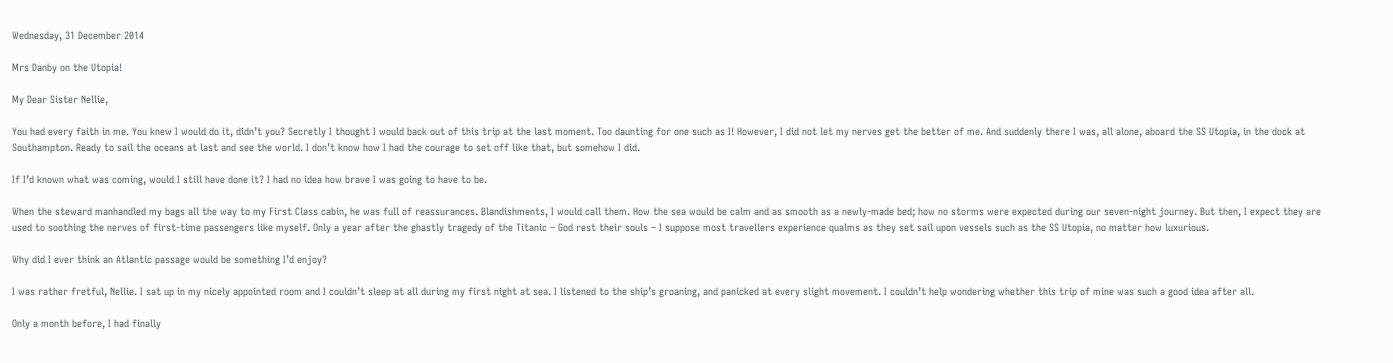Wednesday, 31 December 2014

Mrs Danby on the Utopia!

My Dear Sister Nellie,

You had every faith in me. You knew I would do it, didn’t you? Secretly I thought I would back out of this trip at the last moment. Too daunting for one such as I! However, I did not let my nerves get the better of me. And suddenly there I was, all alone, aboard the SS Utopia, in the dock at Southampton. Ready to sail the oceans at last and see the world. I don’t know how I had the courage to set off like that, but somehow I did.

If I’d known what was coming, would I still have done it? I had no idea how brave I was going to have to be.

When the steward manhandled my bags all the way to my First Class cabin, he was full of reassurances. Blandishments, I would call them. How the sea would be calm and as smooth as a newly-made bed; how no storms were expected during our seven-night journey. But then, I expect they are used to soothing the nerves of first-time passengers like myself. Only a year after the ghastly tragedy of the Titanic – God rest their souls – I suppose most travellers experience qualms as they set sail upon vessels such as the SS Utopia, no matter how luxurious.

Why did I ever think an Atlantic passage would be something I’d enjoy?

I was rather fretful, Nellie. I sat up in my nicely appointed room and I couldn’t sleep at all during my first night at sea. I listened to the ship’s groaning, and panicked at every slight movement. I couldn’t help wondering whether this trip of mine was such a good idea after all.

Only a month before, I had finally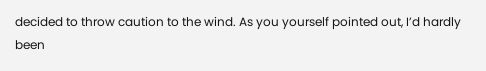decided to throw caution to the wind. As you yourself pointed out, I’d hardly been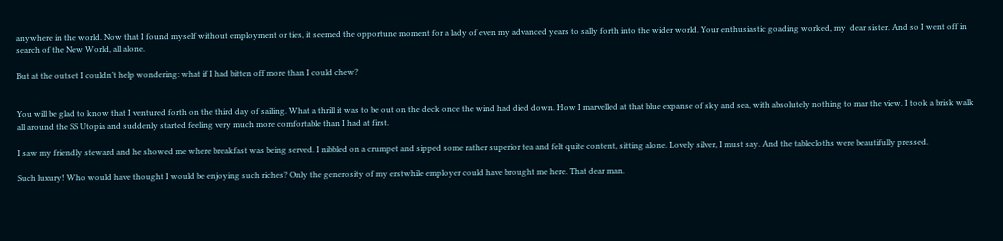anywhere in the world. Now that I found myself without employment or ties, it seemed the opportune moment for a lady of even my advanced years to sally forth into the wider world. Your enthusiastic goading worked, my  dear sister. And so I went off in search of the New World, all alone.

But at the outset I couldn’t help wondering: what if I had bitten off more than I could chew?


You will be glad to know that I ventured forth on the third day of sailing. What a thrill it was to be out on the deck once the wind had died down. How I marvelled at that blue expanse of sky and sea, with absolutely nothing to mar the view. I took a brisk walk all around the SS Utopia and suddenly started feeling very much more comfortable than I had at first.

I saw my friendly steward and he showed me where breakfast was being served. I nibbled on a crumpet and sipped some rather superior tea and felt quite content, sitting alone. Lovely silver, I must say. And the tablecloths were beautifully pressed.

Such luxury! Who would have thought I would be enjoying such riches? Only the generosity of my erstwhile employer could have brought me here. That dear man.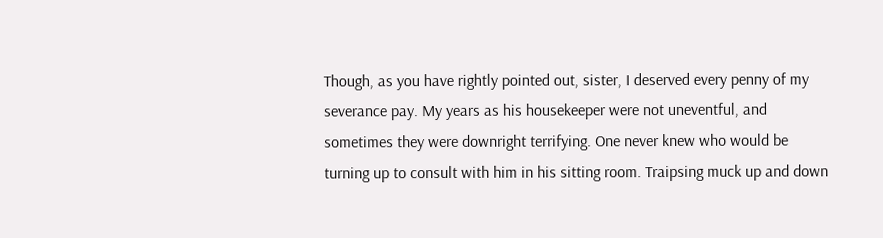Though, as you have rightly pointed out, sister, I deserved every penny of my severance pay. My years as his housekeeper were not uneventful, and sometimes they were downright terrifying. One never knew who would be turning up to consult with him in his sitting room. Traipsing muck up and down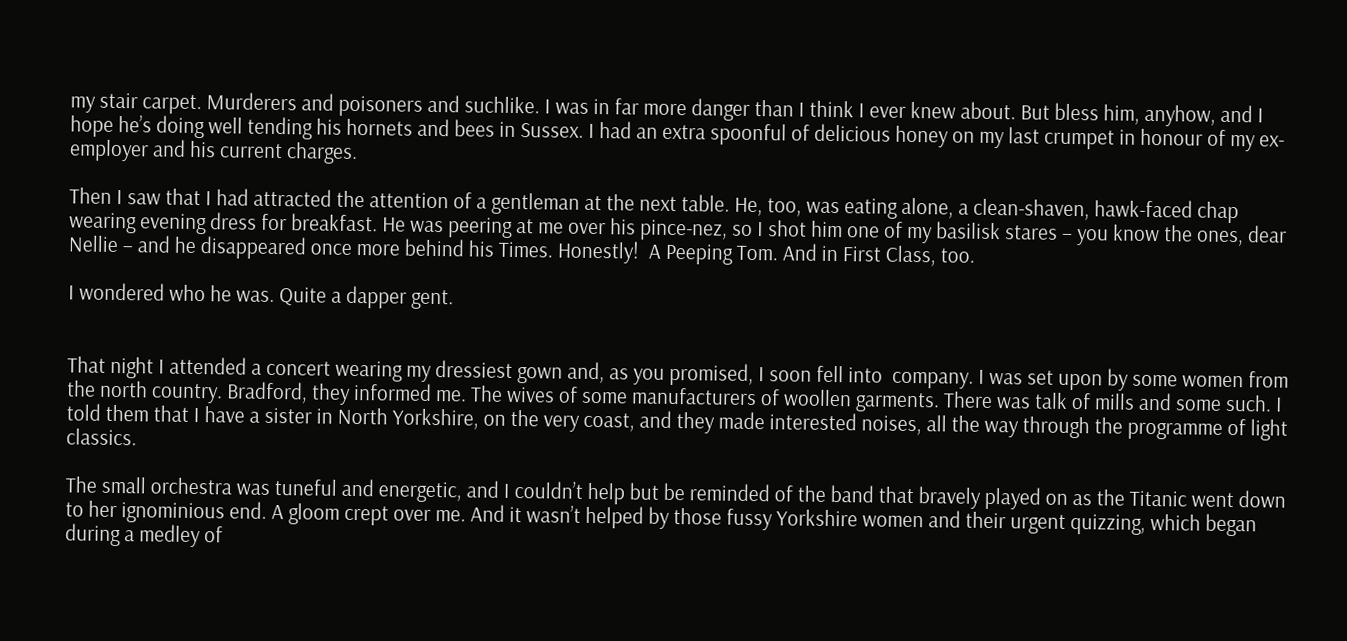my stair carpet. Murderers and poisoners and suchlike. I was in far more danger than I think I ever knew about. But bless him, anyhow, and I hope he’s doing well tending his hornets and bees in Sussex. I had an extra spoonful of delicious honey on my last crumpet in honour of my ex-employer and his current charges.

Then I saw that I had attracted the attention of a gentleman at the next table. He, too, was eating alone, a clean-shaven, hawk-faced chap wearing evening dress for breakfast. He was peering at me over his pince-nez, so I shot him one of my basilisk stares – you know the ones, dear Nellie – and he disappeared once more behind his Times. Honestly!  A Peeping Tom. And in First Class, too.

I wondered who he was. Quite a dapper gent.


That night I attended a concert wearing my dressiest gown and, as you promised, I soon fell into  company. I was set upon by some women from the north country. Bradford, they informed me. The wives of some manufacturers of woollen garments. There was talk of mills and some such. I told them that I have a sister in North Yorkshire, on the very coast, and they made interested noises, all the way through the programme of light classics.

The small orchestra was tuneful and energetic, and I couldn’t help but be reminded of the band that bravely played on as the Titanic went down to her ignominious end. A gloom crept over me. And it wasn’t helped by those fussy Yorkshire women and their urgent quizzing, which began during a medley of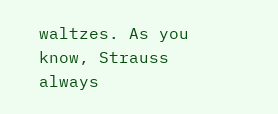waltzes. As you know, Strauss always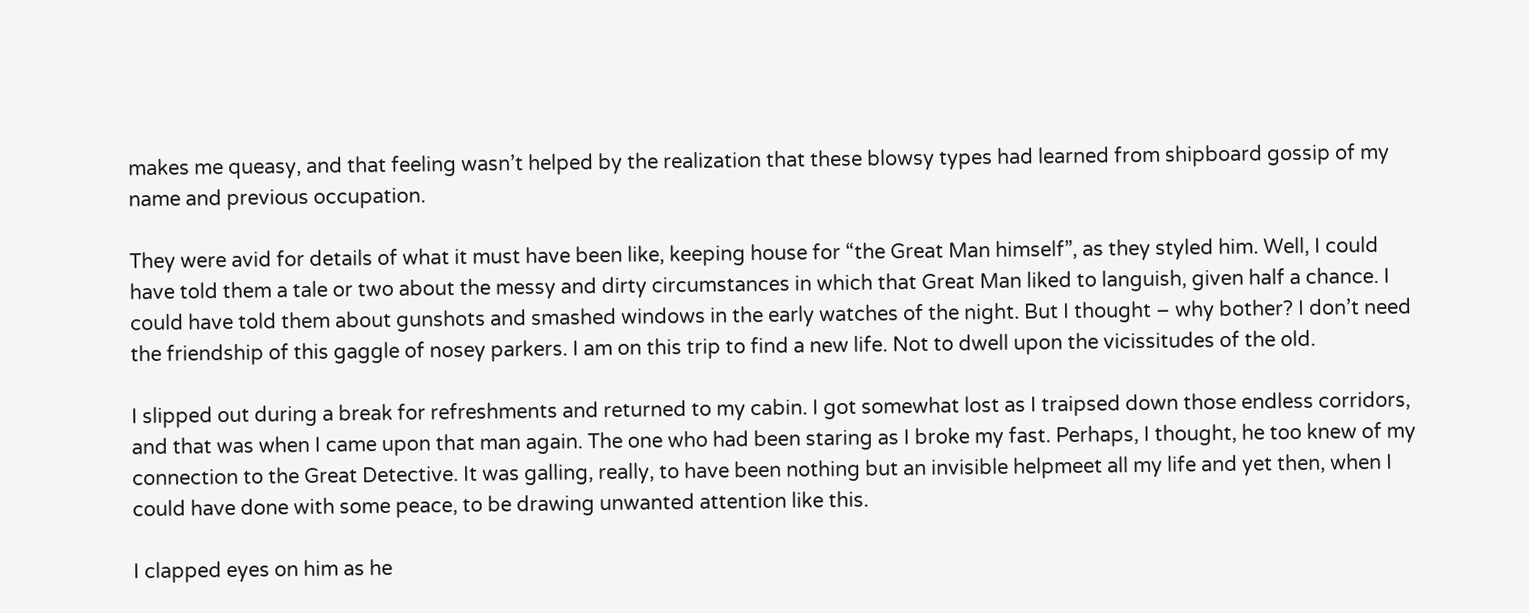makes me queasy, and that feeling wasn’t helped by the realization that these blowsy types had learned from shipboard gossip of my name and previous occupation.

They were avid for details of what it must have been like, keeping house for “the Great Man himself”, as they styled him. Well, I could have told them a tale or two about the messy and dirty circumstances in which that Great Man liked to languish, given half a chance. I could have told them about gunshots and smashed windows in the early watches of the night. But I thought – why bother? I don’t need the friendship of this gaggle of nosey parkers. I am on this trip to find a new life. Not to dwell upon the vicissitudes of the old.

I slipped out during a break for refreshments and returned to my cabin. I got somewhat lost as I traipsed down those endless corridors, and that was when I came upon that man again. The one who had been staring as I broke my fast. Perhaps, I thought, he too knew of my connection to the Great Detective. It was galling, really, to have been nothing but an invisible helpmeet all my life and yet then, when I could have done with some peace, to be drawing unwanted attention like this.

I clapped eyes on him as he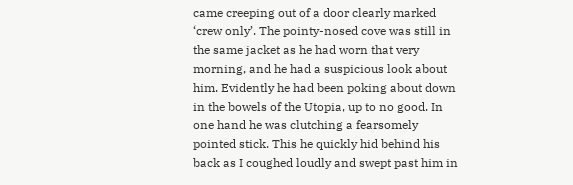came creeping out of a door clearly marked ‘crew only’. The pointy-nosed cove was still in the same jacket as he had worn that very morning, and he had a suspicious look about him. Evidently he had been poking about down in the bowels of the Utopia, up to no good. In one hand he was clutching a fearsomely pointed stick. This he quickly hid behind his back as I coughed loudly and swept past him in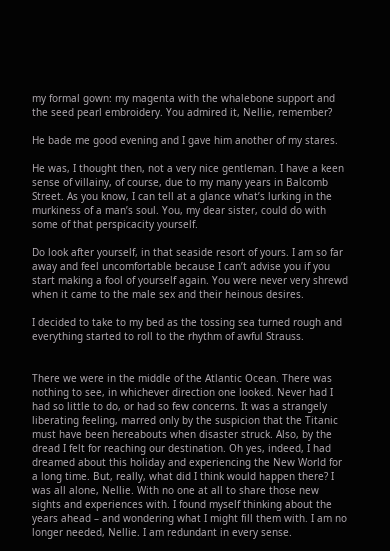my formal gown: my magenta with the whalebone support and the seed pearl embroidery. You admired it, Nellie, remember?

He bade me good evening and I gave him another of my stares.

He was, I thought then, not a very nice gentleman. I have a keen sense of villainy, of course, due to my many years in Balcomb Street. As you know, I can tell at a glance what’s lurking in the murkiness of a man’s soul. You, my dear sister, could do with some of that perspicacity yourself.

Do look after yourself, in that seaside resort of yours. I am so far away and feel uncomfortable because I can’t advise you if you start making a fool of yourself again. You were never very shrewd when it came to the male sex and their heinous desires.

I decided to take to my bed as the tossing sea turned rough and everything started to roll to the rhythm of awful Strauss.


There we were in the middle of the Atlantic Ocean. There was nothing to see, in whichever direction one looked. Never had I had so little to do, or had so few concerns. It was a strangely liberating feeling, marred only by the suspicion that the Titanic must have been hereabouts when disaster struck. Also, by the dread I felt for reaching our destination. Oh yes, indeed, I had dreamed about this holiday and experiencing the New World for a long time. But, really, what did I think would happen there? I was all alone, Nellie. With no one at all to share those new sights and experiences with. I found myself thinking about the years ahead – and wondering what I might fill them with. I am no longer needed, Nellie. I am redundant in every sense.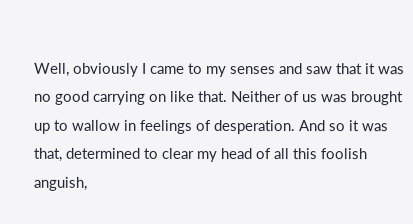Well, obviously I came to my senses and saw that it was no good carrying on like that. Neither of us was brought up to wallow in feelings of desperation. And so it was that, determined to clear my head of all this foolish anguish,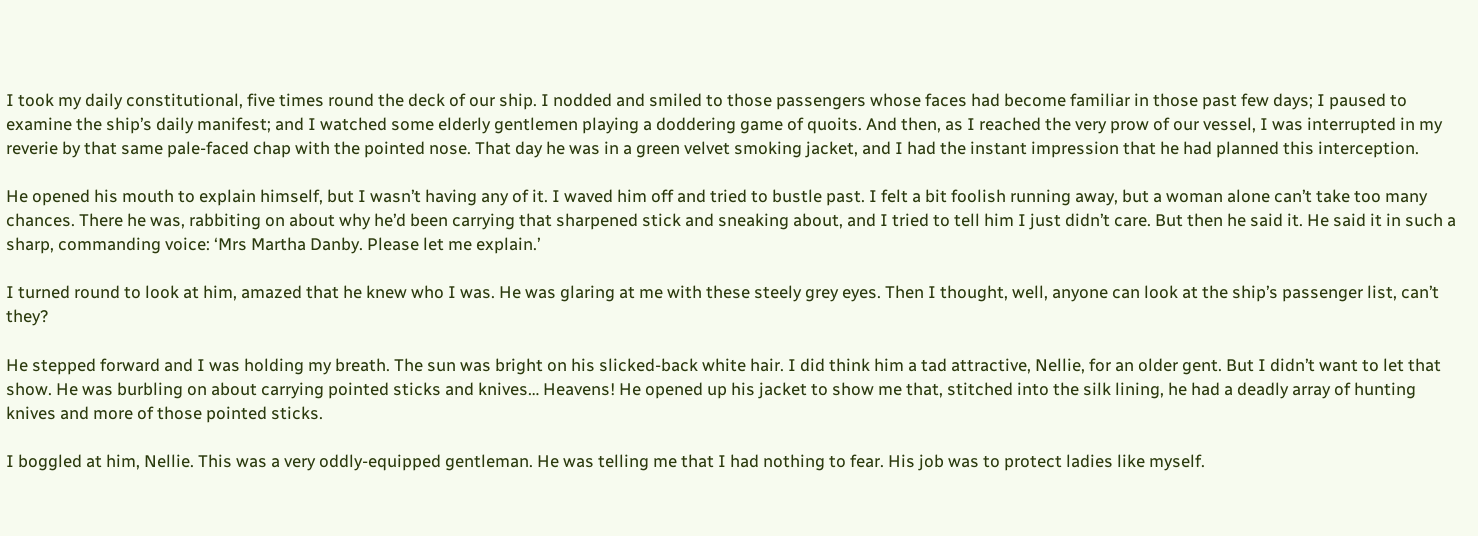I took my daily constitutional, five times round the deck of our ship. I nodded and smiled to those passengers whose faces had become familiar in those past few days; I paused to examine the ship’s daily manifest; and I watched some elderly gentlemen playing a doddering game of quoits. And then, as I reached the very prow of our vessel, I was interrupted in my reverie by that same pale-faced chap with the pointed nose. That day he was in a green velvet smoking jacket, and I had the instant impression that he had planned this interception.

He opened his mouth to explain himself, but I wasn’t having any of it. I waved him off and tried to bustle past. I felt a bit foolish running away, but a woman alone can’t take too many chances. There he was, rabbiting on about why he’d been carrying that sharpened stick and sneaking about, and I tried to tell him I just didn’t care. But then he said it. He said it in such a sharp, commanding voice: ‘Mrs Martha Danby. Please let me explain.’

I turned round to look at him, amazed that he knew who I was. He was glaring at me with these steely grey eyes. Then I thought, well, anyone can look at the ship’s passenger list, can’t they?

He stepped forward and I was holding my breath. The sun was bright on his slicked-back white hair. I did think him a tad attractive, Nellie, for an older gent. But I didn’t want to let that show. He was burbling on about carrying pointed sticks and knives… Heavens! He opened up his jacket to show me that, stitched into the silk lining, he had a deadly array of hunting knives and more of those pointed sticks.

I boggled at him, Nellie. This was a very oddly-equipped gentleman. He was telling me that I had nothing to fear. His job was to protect ladies like myself.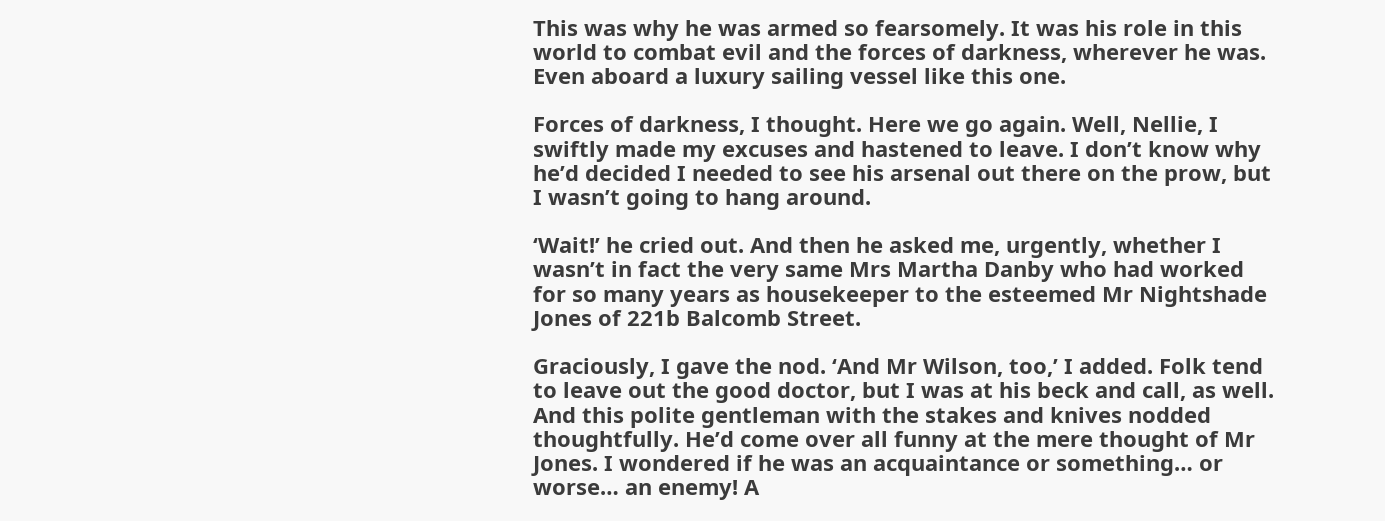This was why he was armed so fearsomely. It was his role in this world to combat evil and the forces of darkness, wherever he was. Even aboard a luxury sailing vessel like this one.

Forces of darkness, I thought. Here we go again. Well, Nellie, I swiftly made my excuses and hastened to leave. I don’t know why he’d decided I needed to see his arsenal out there on the prow, but I wasn’t going to hang around.

‘Wait!’ he cried out. And then he asked me, urgently, whether I wasn’t in fact the very same Mrs Martha Danby who had worked for so many years as housekeeper to the esteemed Mr Nightshade Jones of 221b Balcomb Street.

Graciously, I gave the nod. ‘And Mr Wilson, too,’ I added. Folk tend to leave out the good doctor, but I was at his beck and call, as well. And this polite gentleman with the stakes and knives nodded thoughtfully. He’d come over all funny at the mere thought of Mr Jones. I wondered if he was an acquaintance or something… or worse… an enemy! A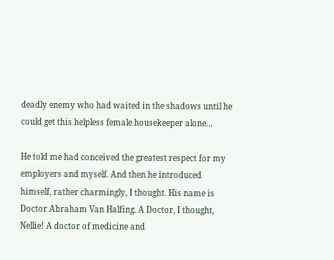deadly enemy who had waited in the shadows until he could get this helpless female housekeeper alone…

He told me had conceived the greatest respect for my employers and myself. And then he introduced himself, rather charmingly, I thought. His name is Doctor Abraham Van Halfing. A Doctor, I thought, Nellie! A doctor of medicine and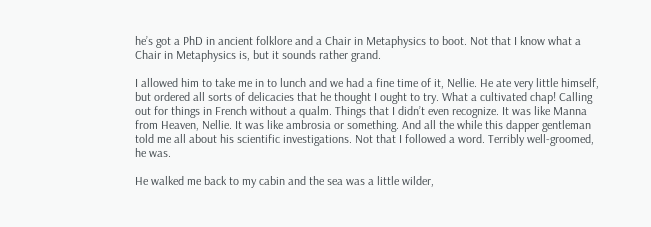he’s got a PhD in ancient folklore and a Chair in Metaphysics to boot. Not that I know what a Chair in Metaphysics is, but it sounds rather grand.

I allowed him to take me in to lunch and we had a fine time of it, Nellie. He ate very little himself, but ordered all sorts of delicacies that he thought I ought to try. What a cultivated chap! Calling out for things in French without a qualm. Things that I didn’t even recognize. It was like Manna from Heaven, Nellie. It was like ambrosia or something. And all the while this dapper gentleman told me all about his scientific investigations. Not that I followed a word. Terribly well-groomed, he was.

He walked me back to my cabin and the sea was a little wilder,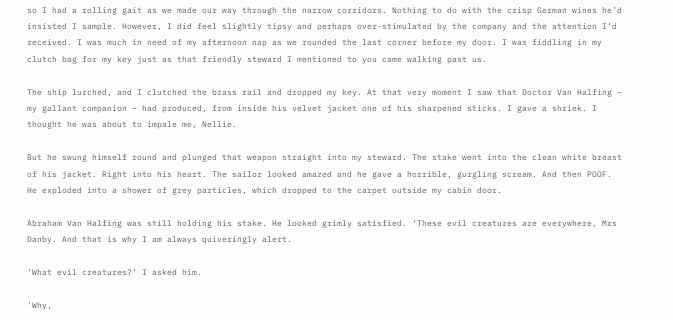so I had a rolling gait as we made our way through the narrow corridors. Nothing to do with the crisp German wines he’d insisted I sample. However, I did feel slightly tipsy and perhaps over-stimulated by the company and the attention I’d received. I was much in need of my afternoon nap as we rounded the last corner before my door. I was fiddling in my clutch bag for my key just as that friendly steward I mentioned to you came walking past us.

The ship lurched, and I clutched the brass rail and dropped my key. At that very moment I saw that Doctor Van Halfing – my gallant companion – had produced, from inside his velvet jacket one of his sharpened sticks. I gave a shriek. I thought he was about to impale me, Nellie.

But he swung himself round and plunged that weapon straight into my steward. The stake went into the clean white breast of his jacket. Right into his heart. The sailor looked amazed and he gave a horrible, gurgling scream. And then POOF. He exploded into a shower of grey particles, which dropped to the carpet outside my cabin door.

Abraham Van Halfing was still holding his stake. He looked grimly satisfied. ‘These evil creatures are everywhere, Mrs Danby. And that is why I am always quiveringly alert.

‘What evil creatures?’ I asked him.

‘Why,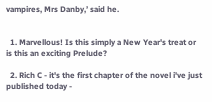vampires, Mrs Danby,’ said he.


  1. Marvellous! Is this simply a New Year's treat or is this an exciting Prelude?

  2. Rich C - it's the first chapter of the novel i've just published today -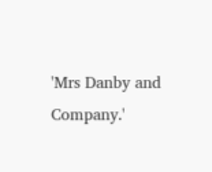'Mrs Danby and Company.'